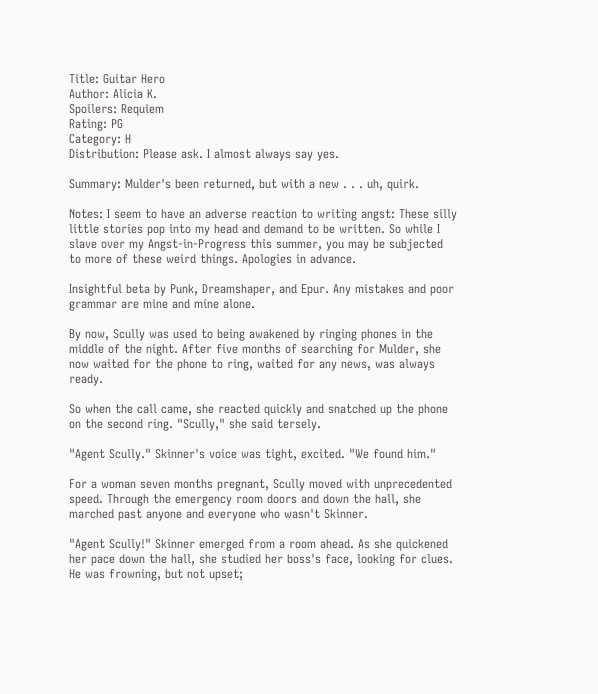Title: Guitar Hero
Author: Alicia K.
Spoilers: Requiem
Rating: PG
Category: H
Distribution: Please ask. I almost always say yes.

Summary: Mulder's been returned, but with a new . . . uh, quirk.

Notes: I seem to have an adverse reaction to writing angst: These silly little stories pop into my head and demand to be written. So while I slave over my Angst-in-Progress this summer, you may be subjected to more of these weird things. Apologies in advance.

Insightful beta by Punk, Dreamshaper, and Epur. Any mistakes and poor grammar are mine and mine alone.

By now, Scully was used to being awakened by ringing phones in the middle of the night. After five months of searching for Mulder, she now waited for the phone to ring, waited for any news, was always ready.

So when the call came, she reacted quickly and snatched up the phone on the second ring. "Scully," she said tersely.

"Agent Scully." Skinner's voice was tight, excited. "We found him."

For a woman seven months pregnant, Scully moved with unprecedented speed. Through the emergency room doors and down the hall, she marched past anyone and everyone who wasn't Skinner.

"Agent Scully!" Skinner emerged from a room ahead. As she quickened her pace down the hall, she studied her boss's face, looking for clues. He was frowning, but not upset;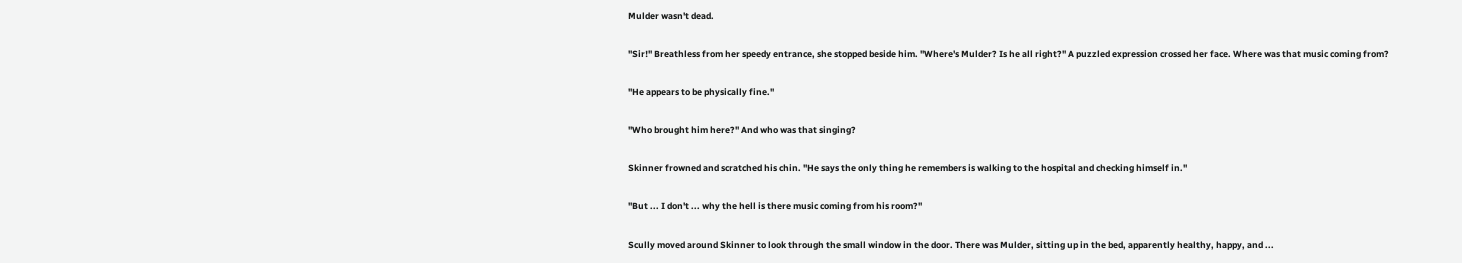Mulder wasn't dead.

"Sir!" Breathless from her speedy entrance, she stopped beside him. "Where's Mulder? Is he all right?" A puzzled expression crossed her face. Where was that music coming from?

"He appears to be physically fine."

"Who brought him here?" And who was that singing?

Skinner frowned and scratched his chin. "He says the only thing he remembers is walking to the hospital and checking himself in."

"But ... I don't ... why the hell is there music coming from his room?"

Scully moved around Skinner to look through the small window in the door. There was Mulder, sitting up in the bed, apparently healthy, happy, and ...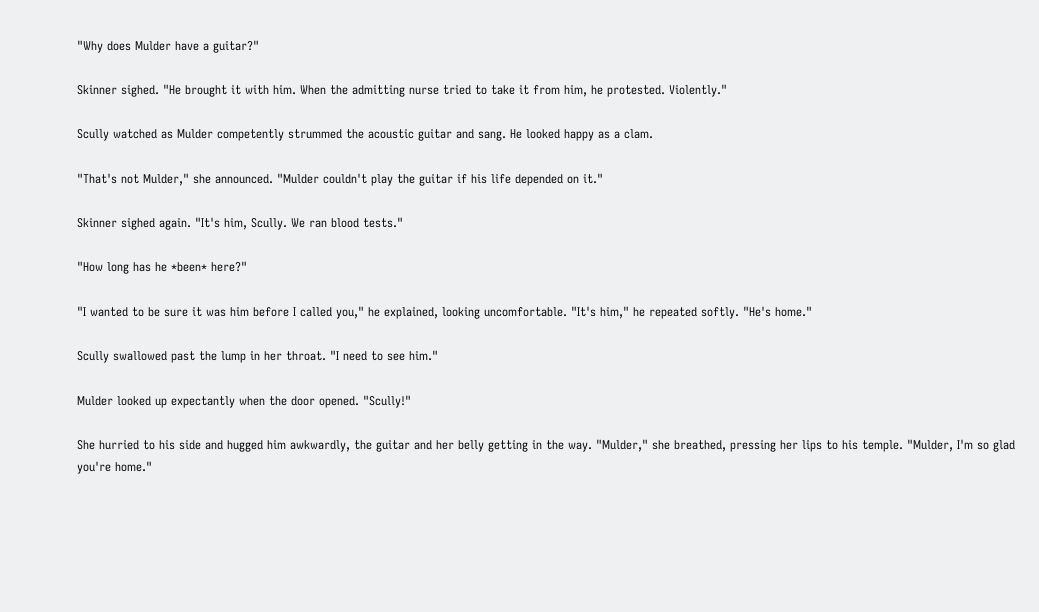"Why does Mulder have a guitar?"

Skinner sighed. "He brought it with him. When the admitting nurse tried to take it from him, he protested. Violently."

Scully watched as Mulder competently strummed the acoustic guitar and sang. He looked happy as a clam.

"That's not Mulder," she announced. "Mulder couldn't play the guitar if his life depended on it."

Skinner sighed again. "It's him, Scully. We ran blood tests."

"How long has he *been* here?"

"I wanted to be sure it was him before I called you," he explained, looking uncomfortable. "It's him," he repeated softly. "He's home."

Scully swallowed past the lump in her throat. "I need to see him."

Mulder looked up expectantly when the door opened. "Scully!"

She hurried to his side and hugged him awkwardly, the guitar and her belly getting in the way. "Mulder," she breathed, pressing her lips to his temple. "Mulder, I'm so glad you're home."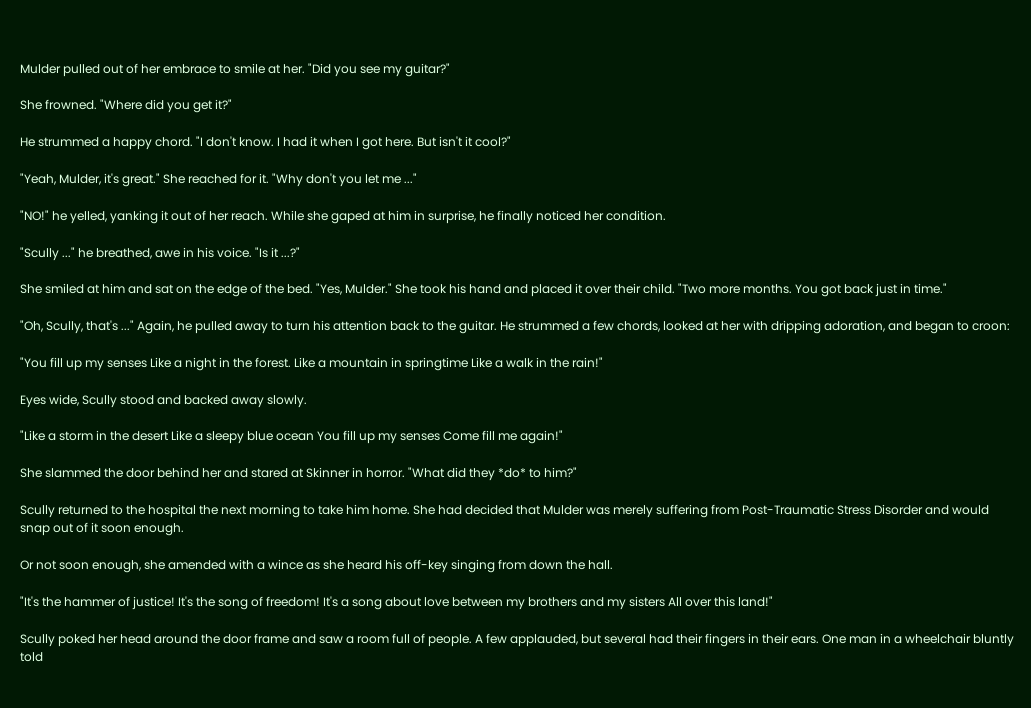Mulder pulled out of her embrace to smile at her. "Did you see my guitar?"

She frowned. "Where did you get it?"

He strummed a happy chord. "I don't know. I had it when I got here. But isn't it cool?"

"Yeah, Mulder, it's great." She reached for it. "Why don't you let me ..."

"NO!" he yelled, yanking it out of her reach. While she gaped at him in surprise, he finally noticed her condition.

"Scully ..." he breathed, awe in his voice. "Is it ...?"

She smiled at him and sat on the edge of the bed. "Yes, Mulder." She took his hand and placed it over their child. "Two more months. You got back just in time."

"Oh, Scully, that's ..." Again, he pulled away to turn his attention back to the guitar. He strummed a few chords, looked at her with dripping adoration, and began to croon:

"You fill up my senses Like a night in the forest. Like a mountain in springtime Like a walk in the rain!"

Eyes wide, Scully stood and backed away slowly.

"Like a storm in the desert Like a sleepy blue ocean You fill up my senses Come fill me again!"

She slammed the door behind her and stared at Skinner in horror. "What did they *do* to him?"

Scully returned to the hospital the next morning to take him home. She had decided that Mulder was merely suffering from Post-Traumatic Stress Disorder and would snap out of it soon enough.

Or not soon enough, she amended with a wince as she heard his off-key singing from down the hall.

"It's the hammer of justice! It's the song of freedom! It's a song about love between my brothers and my sisters All over this land!"

Scully poked her head around the door frame and saw a room full of people. A few applauded, but several had their fingers in their ears. One man in a wheelchair bluntly told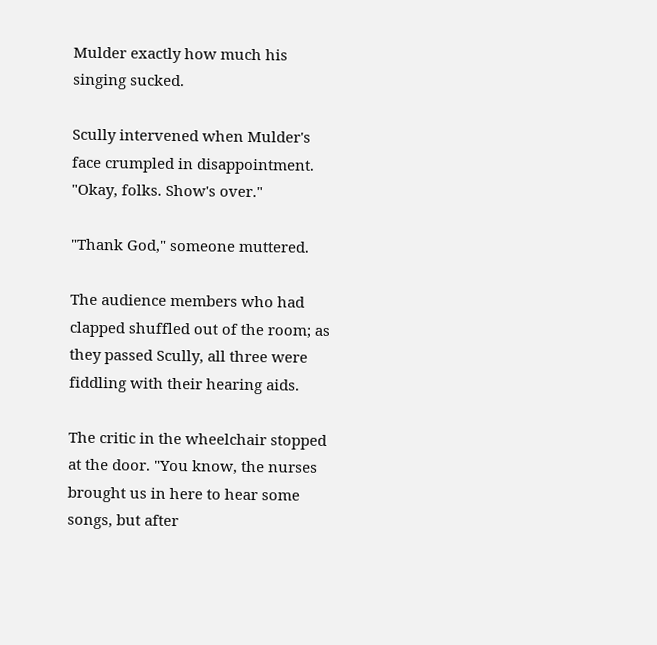Mulder exactly how much his singing sucked.

Scully intervened when Mulder's face crumpled in disappointment. "Okay, folks. Show's over."

"Thank God," someone muttered.

The audience members who had clapped shuffled out of the room; as they passed Scully, all three were fiddling with their hearing aids.

The critic in the wheelchair stopped at the door. "You know, the nurses brought us in here to hear some songs, but after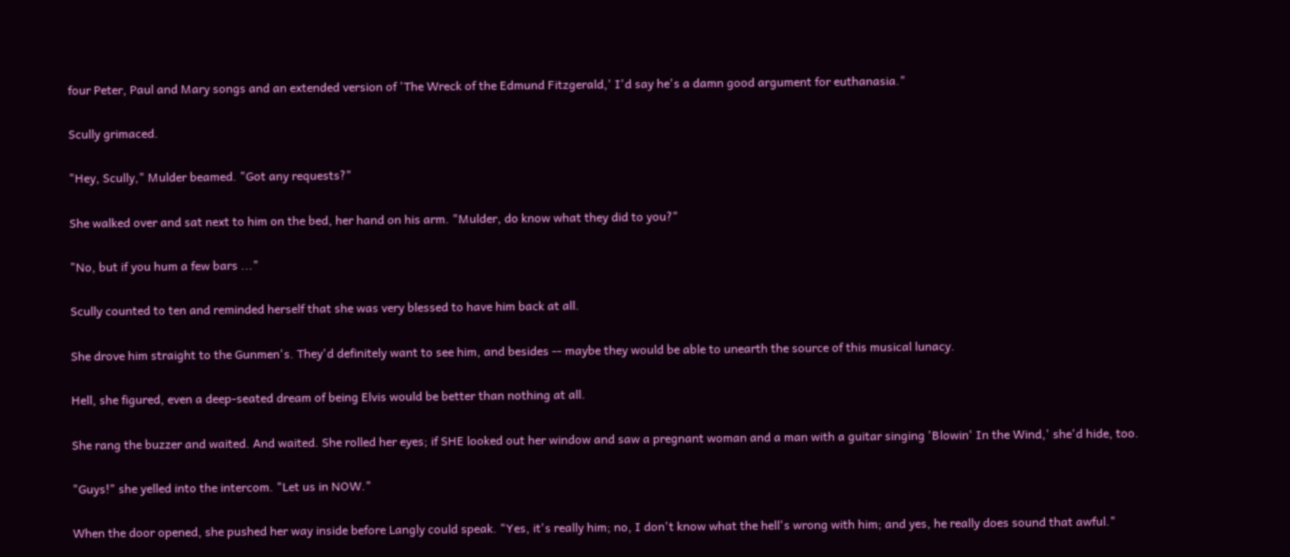four Peter, Paul and Mary songs and an extended version of 'The Wreck of the Edmund Fitzgerald,' I'd say he's a damn good argument for euthanasia."

Scully grimaced.

"Hey, Scully," Mulder beamed. "Got any requests?"

She walked over and sat next to him on the bed, her hand on his arm. "Mulder, do know what they did to you?"

"No, but if you hum a few bars ..."

Scully counted to ten and reminded herself that she was very blessed to have him back at all.

She drove him straight to the Gunmen's. They'd definitely want to see him, and besides -- maybe they would be able to unearth the source of this musical lunacy.

Hell, she figured, even a deep-seated dream of being Elvis would be better than nothing at all.

She rang the buzzer and waited. And waited. She rolled her eyes; if SHE looked out her window and saw a pregnant woman and a man with a guitar singing 'Blowin' In the Wind,' she'd hide, too.

"Guys!" she yelled into the intercom. "Let us in NOW."

When the door opened, she pushed her way inside before Langly could speak. "Yes, it's really him; no, I don't know what the hell's wrong with him; and yes, he really does sound that awful."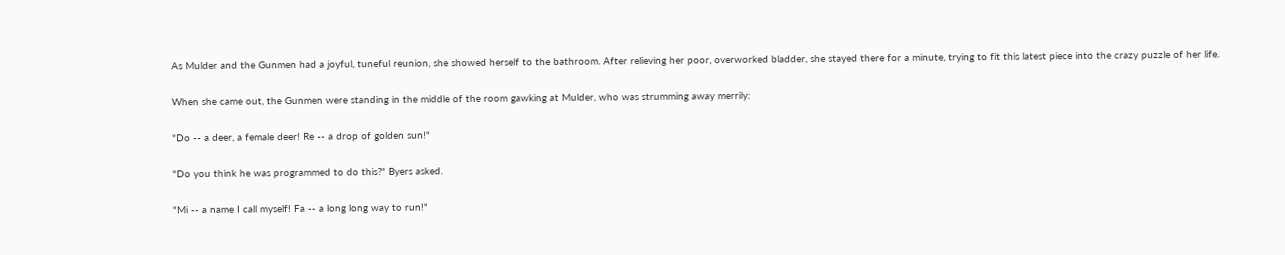As Mulder and the Gunmen had a joyful, tuneful reunion, she showed herself to the bathroom. After relieving her poor, overworked bladder, she stayed there for a minute, trying to fit this latest piece into the crazy puzzle of her life.

When she came out, the Gunmen were standing in the middle of the room gawking at Mulder, who was strumming away merrily:

"Do -- a deer, a female deer! Re -- a drop of golden sun!"

"Do you think he was programmed to do this?" Byers asked.

"Mi -- a name I call myself! Fa -- a long long way to run!"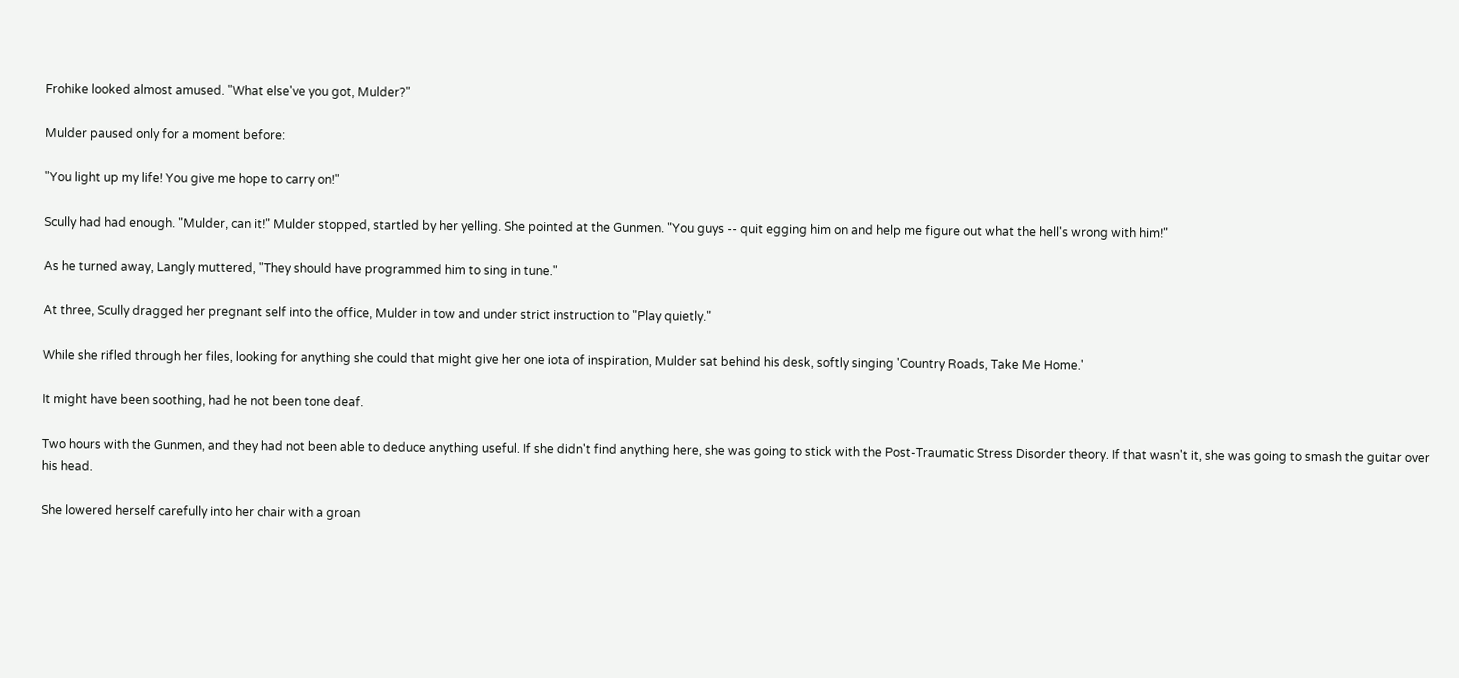Frohike looked almost amused. "What else've you got, Mulder?"

Mulder paused only for a moment before:

"You light up my life! You give me hope to carry on!"

Scully had had enough. "Mulder, can it!" Mulder stopped, startled by her yelling. She pointed at the Gunmen. "You guys -- quit egging him on and help me figure out what the hell's wrong with him!"

As he turned away, Langly muttered, "They should have programmed him to sing in tune."

At three, Scully dragged her pregnant self into the office, Mulder in tow and under strict instruction to "Play quietly."

While she rifled through her files, looking for anything she could that might give her one iota of inspiration, Mulder sat behind his desk, softly singing 'Country Roads, Take Me Home.'

It might have been soothing, had he not been tone deaf.

Two hours with the Gunmen, and they had not been able to deduce anything useful. If she didn't find anything here, she was going to stick with the Post-Traumatic Stress Disorder theory. If that wasn't it, she was going to smash the guitar over his head.

She lowered herself carefully into her chair with a groan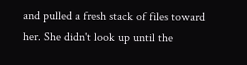and pulled a fresh stack of files toward her. She didn't look up until the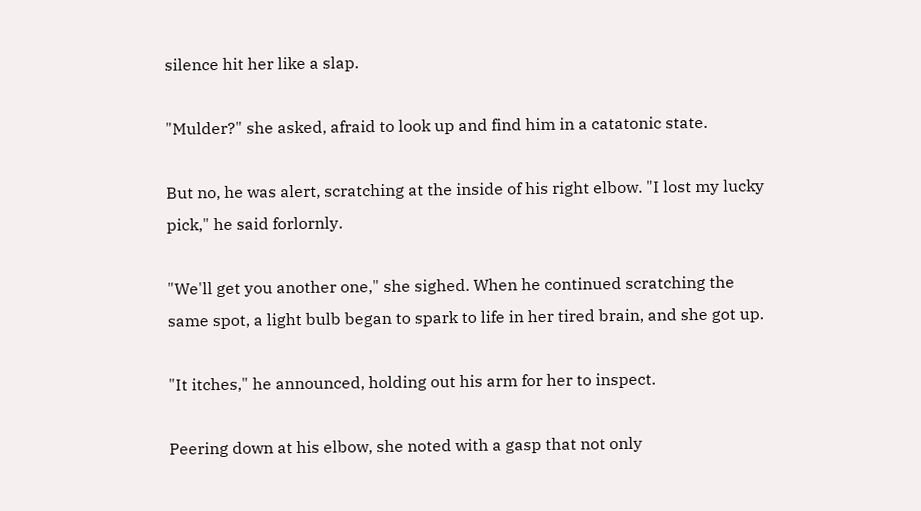silence hit her like a slap.

"Mulder?" she asked, afraid to look up and find him in a catatonic state.

But no, he was alert, scratching at the inside of his right elbow. "I lost my lucky pick," he said forlornly.

"We'll get you another one," she sighed. When he continued scratching the same spot, a light bulb began to spark to life in her tired brain, and she got up.

"It itches," he announced, holding out his arm for her to inspect.

Peering down at his elbow, she noted with a gasp that not only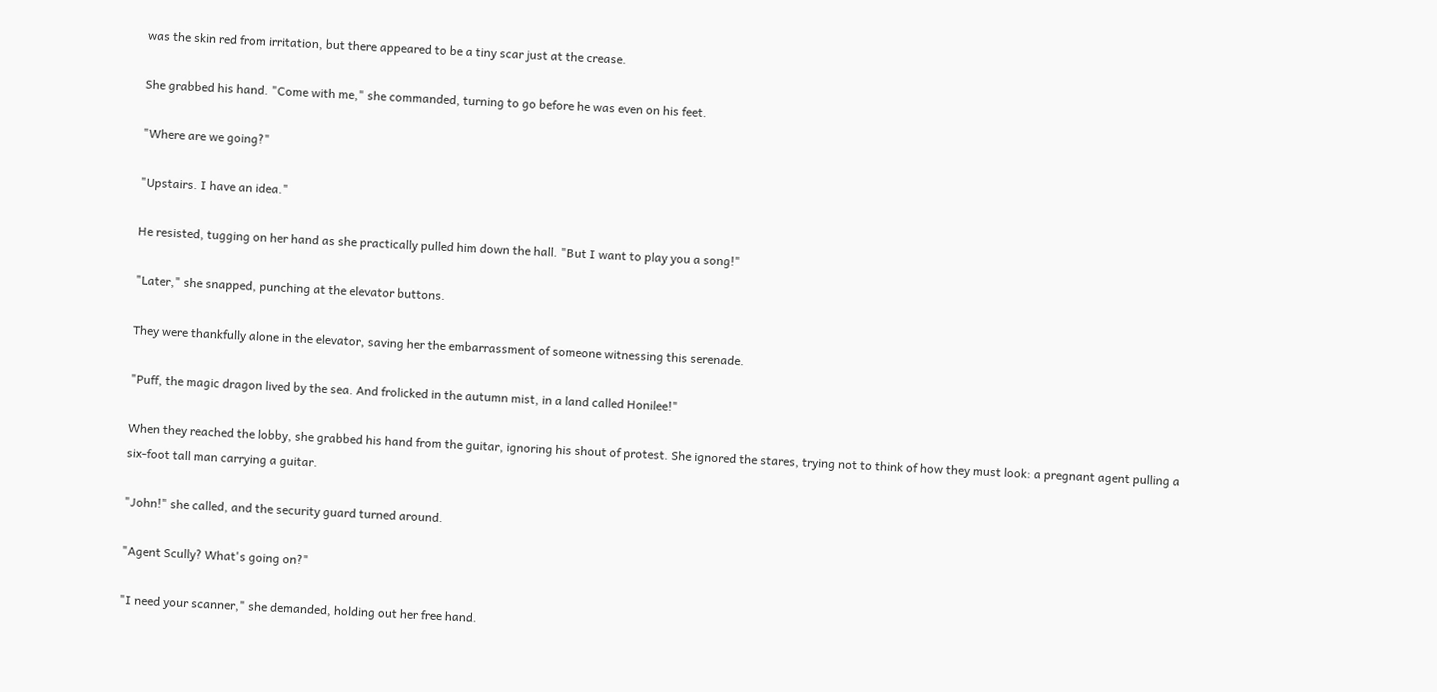was the skin red from irritation, but there appeared to be a tiny scar just at the crease.

She grabbed his hand. "Come with me," she commanded, turning to go before he was even on his feet.

"Where are we going?"

"Upstairs. I have an idea."

He resisted, tugging on her hand as she practically pulled him down the hall. "But I want to play you a song!"

"Later," she snapped, punching at the elevator buttons.

They were thankfully alone in the elevator, saving her the embarrassment of someone witnessing this serenade.

"Puff, the magic dragon lived by the sea. And frolicked in the autumn mist, in a land called Honilee!"

When they reached the lobby, she grabbed his hand from the guitar, ignoring his shout of protest. She ignored the stares, trying not to think of how they must look: a pregnant agent pulling a six-foot tall man carrying a guitar.

"John!" she called, and the security guard turned around.

"Agent Scully? What's going on?"

"I need your scanner," she demanded, holding out her free hand.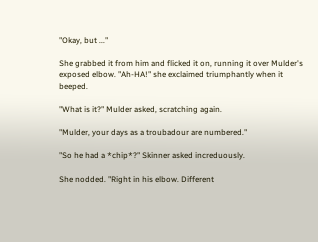"Okay, but ..."

She grabbed it from him and flicked it on, running it over Mulder's exposed elbow. "Ah-HA!" she exclaimed triumphantly when it beeped.

"What is it?" Mulder asked, scratching again.

"Mulder, your days as a troubadour are numbered."

"So he had a *chip*?" Skinner asked increduously.

She nodded. "Right in his elbow. Different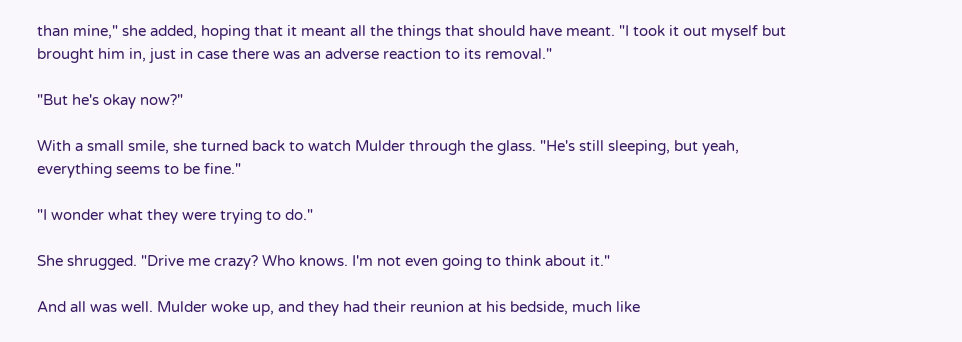than mine," she added, hoping that it meant all the things that should have meant. "I took it out myself but brought him in, just in case there was an adverse reaction to its removal."

"But he's okay now?"

With a small smile, she turned back to watch Mulder through the glass. "He's still sleeping, but yeah, everything seems to be fine."

"I wonder what they were trying to do."

She shrugged. "Drive me crazy? Who knows. I'm not even going to think about it."

And all was well. Mulder woke up, and they had their reunion at his bedside, much like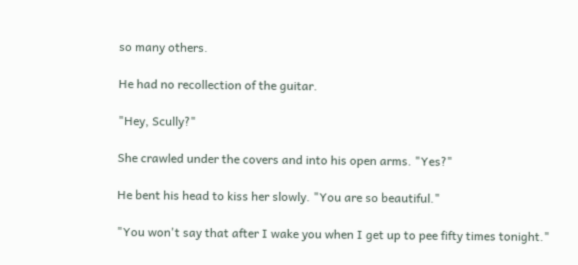so many others.

He had no recollection of the guitar.

"Hey, Scully?"

She crawled under the covers and into his open arms. "Yes?"

He bent his head to kiss her slowly. "You are so beautiful."

"You won't say that after I wake you when I get up to pee fifty times tonight."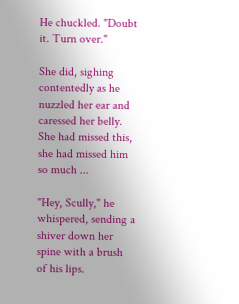He chuckled. "Doubt it. Turn over."

She did, sighing contentedly as he nuzzled her ear and caressed her belly. She had missed this, she had missed him so much ...

"Hey, Scully," he whispered, sending a shiver down her spine with a brush of his lips.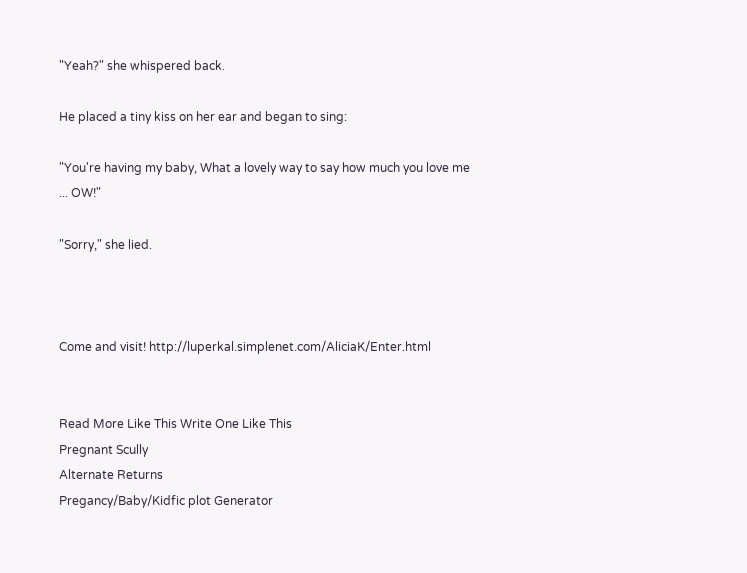"Yeah?" she whispered back.

He placed a tiny kiss on her ear and began to sing:

"You're having my baby, What a lovely way to say how much you love me ... OW!"

"Sorry," she lied.



Come and visit! http://luperkal.simplenet.com/AliciaK/Enter.html


Read More Like This Write One Like This
Pregnant Scully
Alternate Returns
Pregancy/Baby/Kidfic plot Generator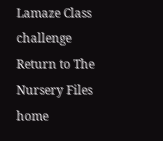Lamaze Class challenge
Return to The Nursery Files home